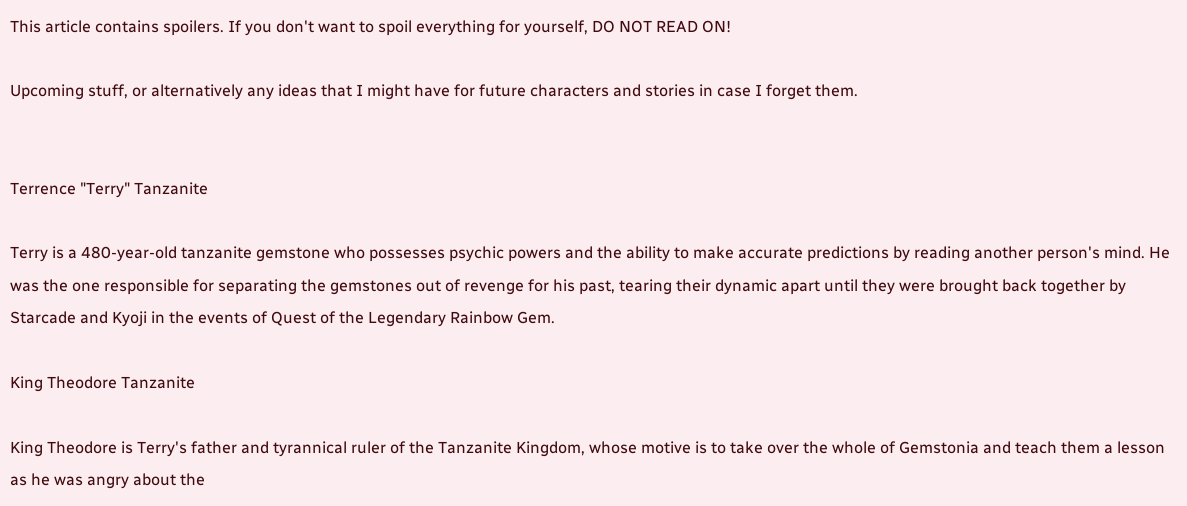This article contains spoilers. If you don't want to spoil everything for yourself, DO NOT READ ON!

Upcoming stuff, or alternatively any ideas that I might have for future characters and stories in case I forget them.


Terrence "Terry" Tanzanite

Terry is a 480-year-old tanzanite gemstone who possesses psychic powers and the ability to make accurate predictions by reading another person's mind. He was the one responsible for separating the gemstones out of revenge for his past, tearing their dynamic apart until they were brought back together by Starcade and Kyoji in the events of Quest of the Legendary Rainbow Gem.

King Theodore Tanzanite

King Theodore is Terry's father and tyrannical ruler of the Tanzanite Kingdom, whose motive is to take over the whole of Gemstonia and teach them a lesson as he was angry about the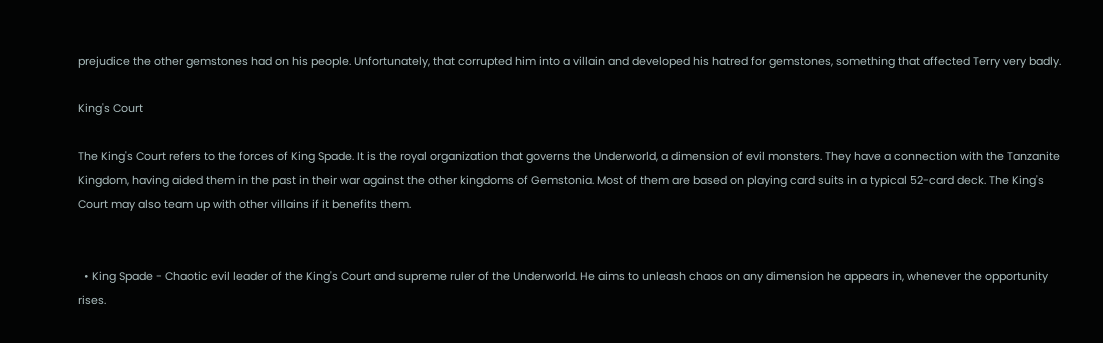prejudice the other gemstones had on his people. Unfortunately, that corrupted him into a villain and developed his hatred for gemstones, something that affected Terry very badly.

King's Court

The King's Court refers to the forces of King Spade. It is the royal organization that governs the Underworld, a dimension of evil monsters. They have a connection with the Tanzanite Kingdom, having aided them in the past in their war against the other kingdoms of Gemstonia. Most of them are based on playing card suits in a typical 52-card deck. The King's Court may also team up with other villains if it benefits them.


  • King Spade - Chaotic evil leader of the King's Court and supreme ruler of the Underworld. He aims to unleash chaos on any dimension he appears in, whenever the opportunity rises.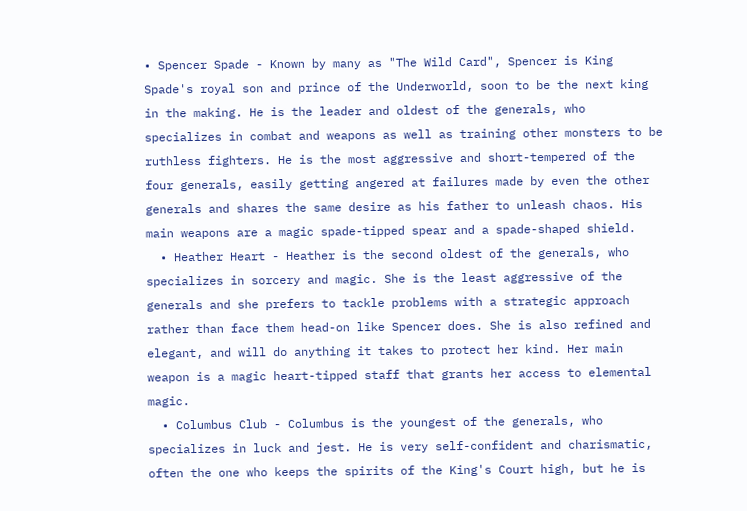• Spencer Spade - Known by many as "The Wild Card", Spencer is King Spade's royal son and prince of the Underworld, soon to be the next king in the making. He is the leader and oldest of the generals, who specializes in combat and weapons as well as training other monsters to be ruthless fighters. He is the most aggressive and short-tempered of the four generals, easily getting angered at failures made by even the other generals and shares the same desire as his father to unleash chaos. His main weapons are a magic spade-tipped spear and a spade-shaped shield.
  • Heather Heart - Heather is the second oldest of the generals, who specializes in sorcery and magic. She is the least aggressive of the generals and she prefers to tackle problems with a strategic approach rather than face them head-on like Spencer does. She is also refined and elegant, and will do anything it takes to protect her kind. Her main weapon is a magic heart-tipped staff that grants her access to elemental magic.
  • Columbus Club - Columbus is the youngest of the generals, who specializes in luck and jest. He is very self-confident and charismatic, often the one who keeps the spirits of the King's Court high, but he is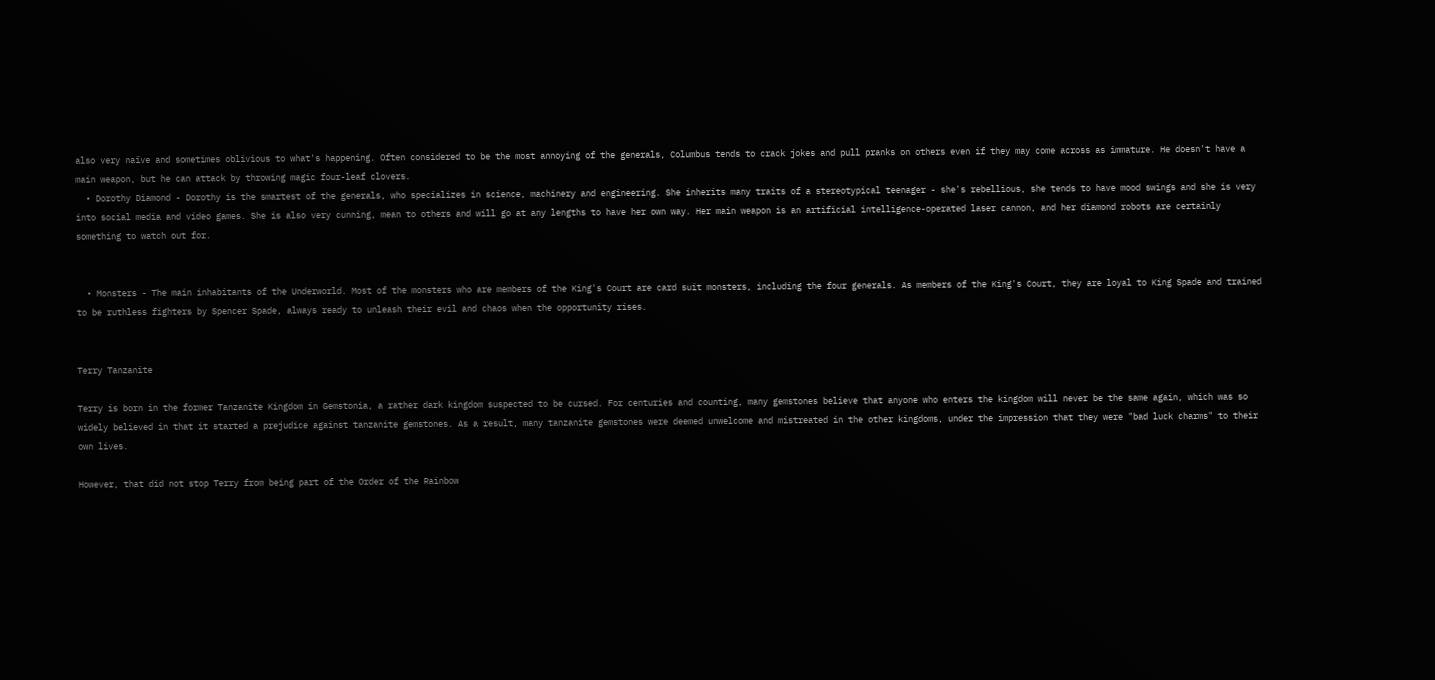also very naïve and sometimes oblivious to what's happening. Often considered to be the most annoying of the generals, Columbus tends to crack jokes and pull pranks on others even if they may come across as immature. He doesn't have a main weapon, but he can attack by throwing magic four-leaf clovers.
  • Dorothy Diamond - Dorothy is the smartest of the generals, who specializes in science, machinery and engineering. She inherits many traits of a stereotypical teenager - she's rebellious, she tends to have mood swings and she is very into social media and video games. She is also very cunning, mean to others and will go at any lengths to have her own way. Her main weapon is an artificial intelligence-operated laser cannon, and her diamond robots are certainly something to watch out for.


  • Monsters - The main inhabitants of the Underworld. Most of the monsters who are members of the King's Court are card suit monsters, including the four generals. As members of the King's Court, they are loyal to King Spade and trained to be ruthless fighters by Spencer Spade, always ready to unleash their evil and chaos when the opportunity rises.


Terry Tanzanite

Terry is born in the former Tanzanite Kingdom in Gemstonia, a rather dark kingdom suspected to be cursed. For centuries and counting, many gemstones believe that anyone who enters the kingdom will never be the same again, which was so widely believed in that it started a prejudice against tanzanite gemstones. As a result, many tanzanite gemstones were deemed unwelcome and mistreated in the other kingdoms, under the impression that they were "bad luck charms" to their own lives.

However, that did not stop Terry from being part of the Order of the Rainbow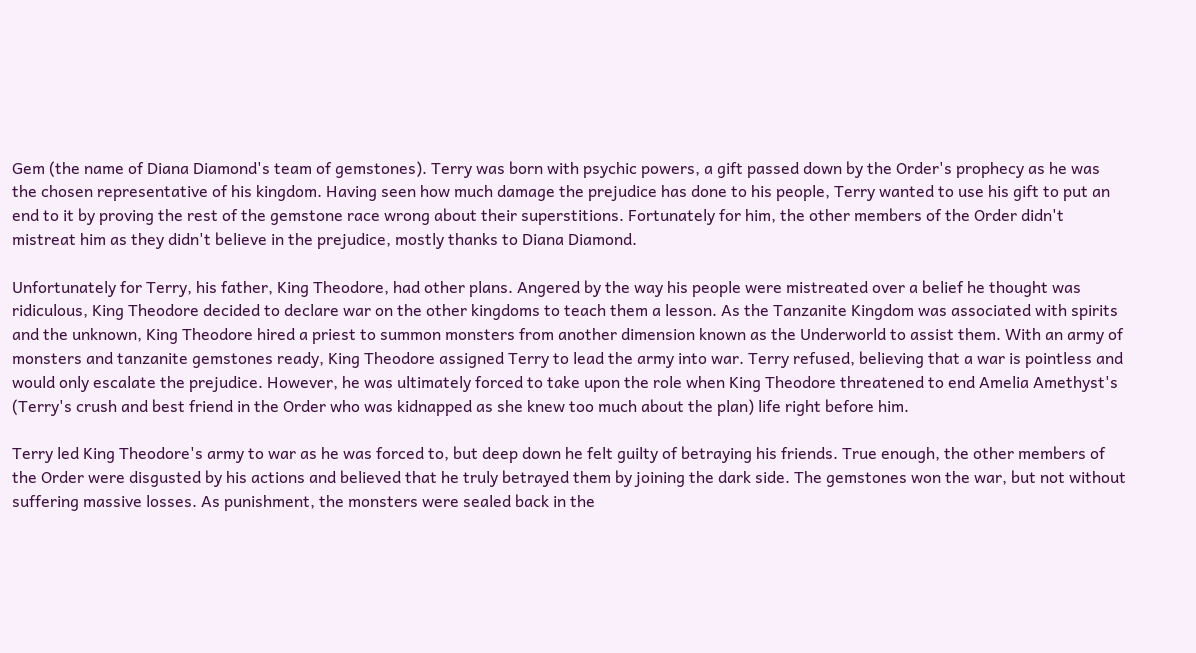Gem (the name of Diana Diamond's team of gemstones). Terry was born with psychic powers, a gift passed down by the Order's prophecy as he was the chosen representative of his kingdom. Having seen how much damage the prejudice has done to his people, Terry wanted to use his gift to put an end to it by proving the rest of the gemstone race wrong about their superstitions. Fortunately for him, the other members of the Order didn't mistreat him as they didn't believe in the prejudice, mostly thanks to Diana Diamond.

Unfortunately for Terry, his father, King Theodore, had other plans. Angered by the way his people were mistreated over a belief he thought was ridiculous, King Theodore decided to declare war on the other kingdoms to teach them a lesson. As the Tanzanite Kingdom was associated with spirits and the unknown, King Theodore hired a priest to summon monsters from another dimension known as the Underworld to assist them. With an army of monsters and tanzanite gemstones ready, King Theodore assigned Terry to lead the army into war. Terry refused, believing that a war is pointless and would only escalate the prejudice. However, he was ultimately forced to take upon the role when King Theodore threatened to end Amelia Amethyst's (Terry's crush and best friend in the Order who was kidnapped as she knew too much about the plan) life right before him.

Terry led King Theodore's army to war as he was forced to, but deep down he felt guilty of betraying his friends. True enough, the other members of the Order were disgusted by his actions and believed that he truly betrayed them by joining the dark side. The gemstones won the war, but not without suffering massive losses. As punishment, the monsters were sealed back in the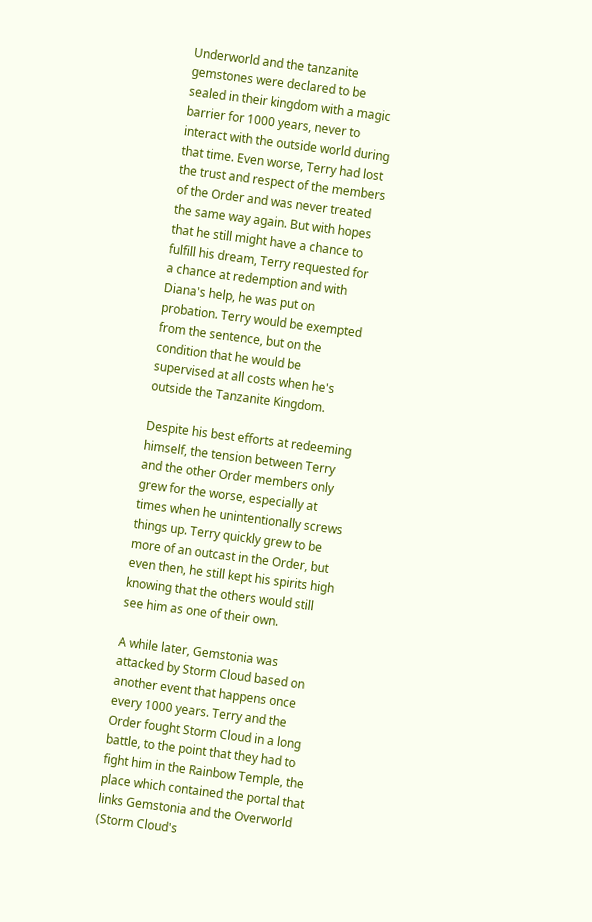Underworld and the tanzanite gemstones were declared to be sealed in their kingdom with a magic barrier for 1000 years, never to interact with the outside world during that time. Even worse, Terry had lost the trust and respect of the members of the Order and was never treated the same way again. But with hopes that he still might have a chance to fulfill his dream, Terry requested for a chance at redemption and with Diana's help, he was put on probation. Terry would be exempted from the sentence, but on the condition that he would be supervised at all costs when he's outside the Tanzanite Kingdom.

Despite his best efforts at redeeming himself, the tension between Terry and the other Order members only grew for the worse, especially at times when he unintentionally screws things up. Terry quickly grew to be more of an outcast in the Order, but even then, he still kept his spirits high knowing that the others would still see him as one of their own.

A while later, Gemstonia was attacked by Storm Cloud based on another event that happens once every 1000 years. Terry and the Order fought Storm Cloud in a long battle, to the point that they had to fight him in the Rainbow Temple, the place which contained the portal that links Gemstonia and the Overworld (Storm Cloud's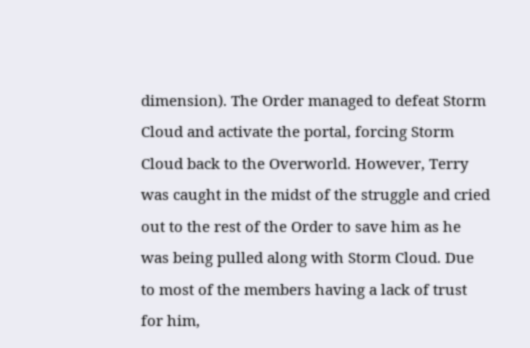dimension). The Order managed to defeat Storm Cloud and activate the portal, forcing Storm Cloud back to the Overworld. However, Terry was caught in the midst of the struggle and cried out to the rest of the Order to save him as he was being pulled along with Storm Cloud. Due to most of the members having a lack of trust for him,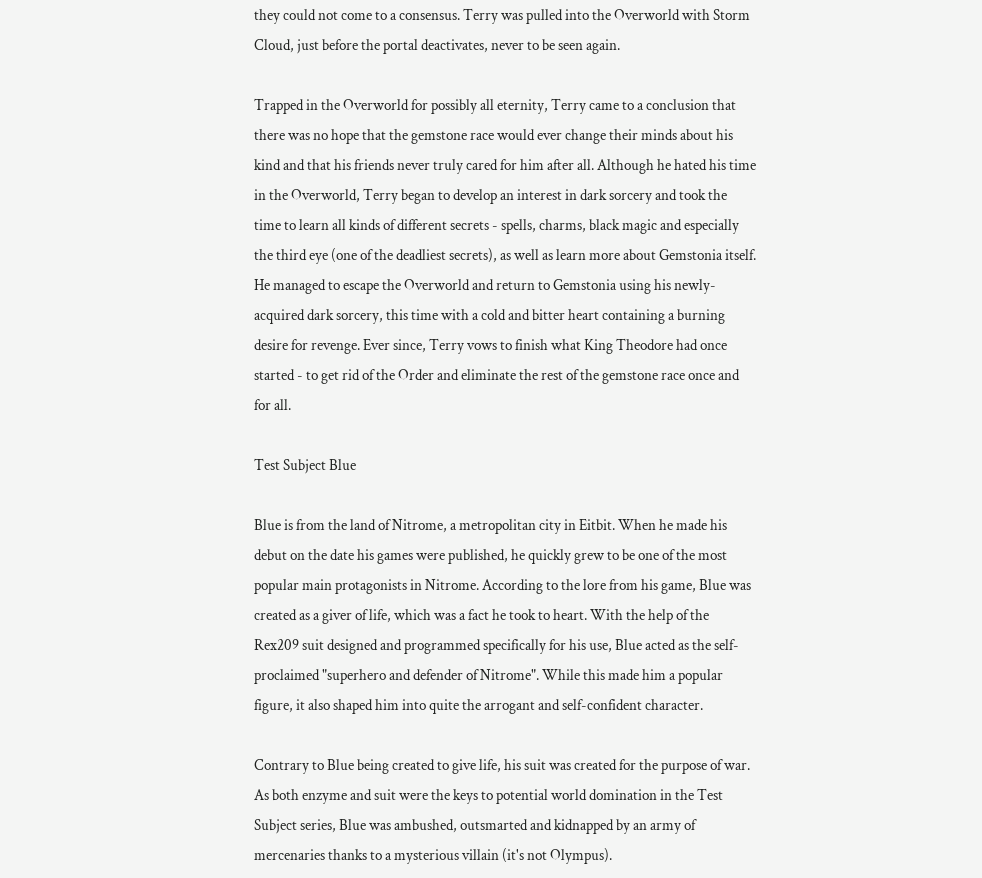they could not come to a consensus. Terry was pulled into the Overworld with Storm Cloud, just before the portal deactivates, never to be seen again.

Trapped in the Overworld for possibly all eternity, Terry came to a conclusion that there was no hope that the gemstone race would ever change their minds about his kind and that his friends never truly cared for him after all. Although he hated his time in the Overworld, Terry began to develop an interest in dark sorcery and took the time to learn all kinds of different secrets - spells, charms, black magic and especially the third eye (one of the deadliest secrets), as well as learn more about Gemstonia itself. He managed to escape the Overworld and return to Gemstonia using his newly-acquired dark sorcery, this time with a cold and bitter heart containing a burning desire for revenge. Ever since, Terry vows to finish what King Theodore had once started - to get rid of the Order and eliminate the rest of the gemstone race once and for all.

Test Subject Blue

Blue is from the land of Nitrome, a metropolitan city in Eitbit. When he made his debut on the date his games were published, he quickly grew to be one of the most popular main protagonists in Nitrome. According to the lore from his game, Blue was created as a giver of life, which was a fact he took to heart. With the help of the Rex209 suit designed and programmed specifically for his use, Blue acted as the self-proclaimed "superhero and defender of Nitrome". While this made him a popular figure, it also shaped him into quite the arrogant and self-confident character.

Contrary to Blue being created to give life, his suit was created for the purpose of war. As both enzyme and suit were the keys to potential world domination in the Test Subject series, Blue was ambushed, outsmarted and kidnapped by an army of mercenaries thanks to a mysterious villain (it's not Olympus).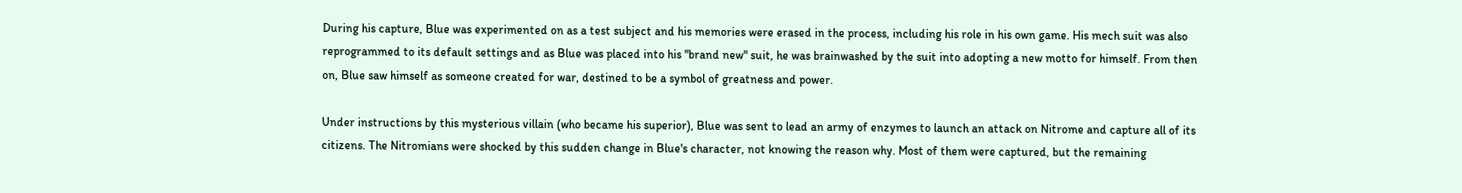During his capture, Blue was experimented on as a test subject and his memories were erased in the process, including his role in his own game. His mech suit was also reprogrammed to its default settings and as Blue was placed into his "brand new" suit, he was brainwashed by the suit into adopting a new motto for himself. From then on, Blue saw himself as someone created for war, destined to be a symbol of greatness and power.

Under instructions by this mysterious villain (who became his superior), Blue was sent to lead an army of enzymes to launch an attack on Nitrome and capture all of its citizens. The Nitromians were shocked by this sudden change in Blue's character, not knowing the reason why. Most of them were captured, but the remaining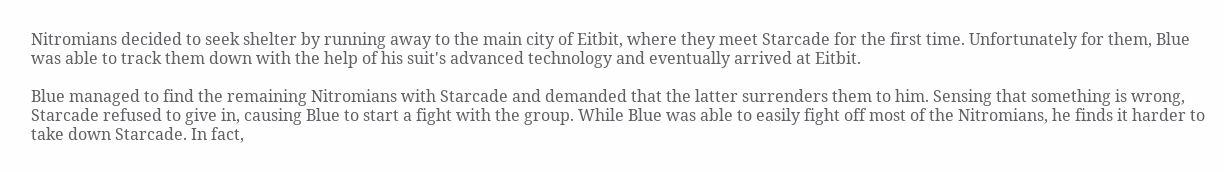Nitromians decided to seek shelter by running away to the main city of Eitbit, where they meet Starcade for the first time. Unfortunately for them, Blue was able to track them down with the help of his suit's advanced technology and eventually arrived at Eitbit.

Blue managed to find the remaining Nitromians with Starcade and demanded that the latter surrenders them to him. Sensing that something is wrong, Starcade refused to give in, causing Blue to start a fight with the group. While Blue was able to easily fight off most of the Nitromians, he finds it harder to take down Starcade. In fact,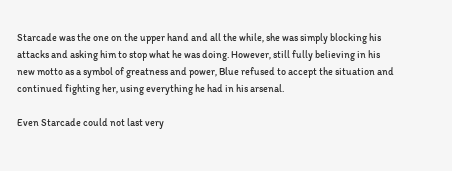Starcade was the one on the upper hand and all the while, she was simply blocking his attacks and asking him to stop what he was doing. However, still fully believing in his new motto as a symbol of greatness and power, Blue refused to accept the situation and continued fighting her, using everything he had in his arsenal.

Even Starcade could not last very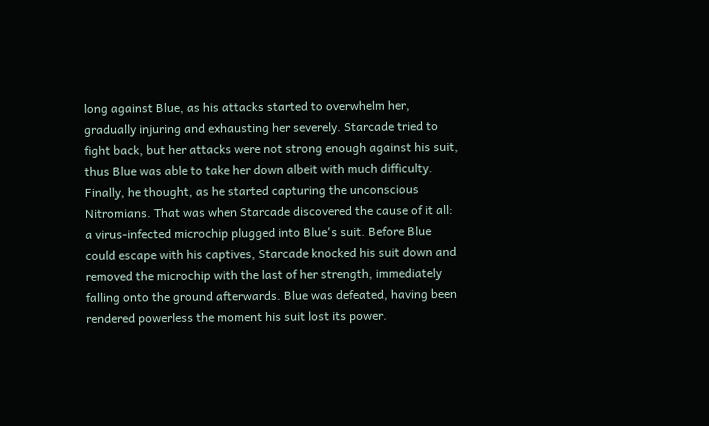long against Blue, as his attacks started to overwhelm her, gradually injuring and exhausting her severely. Starcade tried to fight back, but her attacks were not strong enough against his suit, thus Blue was able to take her down albeit with much difficulty. Finally, he thought, as he started capturing the unconscious Nitromians. That was when Starcade discovered the cause of it all: a virus-infected microchip plugged into Blue's suit. Before Blue could escape with his captives, Starcade knocked his suit down and removed the microchip with the last of her strength, immediately falling onto the ground afterwards. Blue was defeated, having been rendered powerless the moment his suit lost its power.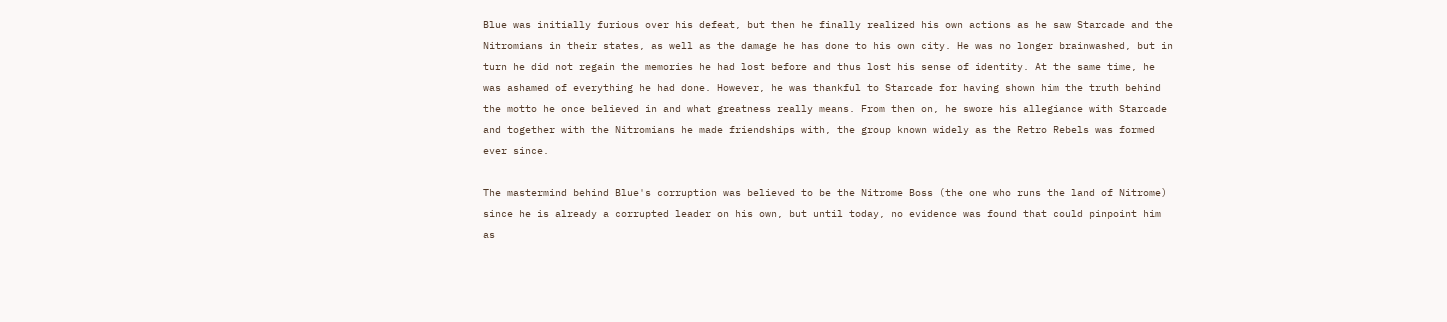Blue was initially furious over his defeat, but then he finally realized his own actions as he saw Starcade and the Nitromians in their states, as well as the damage he has done to his own city. He was no longer brainwashed, but in turn he did not regain the memories he had lost before and thus lost his sense of identity. At the same time, he was ashamed of everything he had done. However, he was thankful to Starcade for having shown him the truth behind the motto he once believed in and what greatness really means. From then on, he swore his allegiance with Starcade and together with the Nitromians he made friendships with, the group known widely as the Retro Rebels was formed ever since.

The mastermind behind Blue's corruption was believed to be the Nitrome Boss (the one who runs the land of Nitrome) since he is already a corrupted leader on his own, but until today, no evidence was found that could pinpoint him as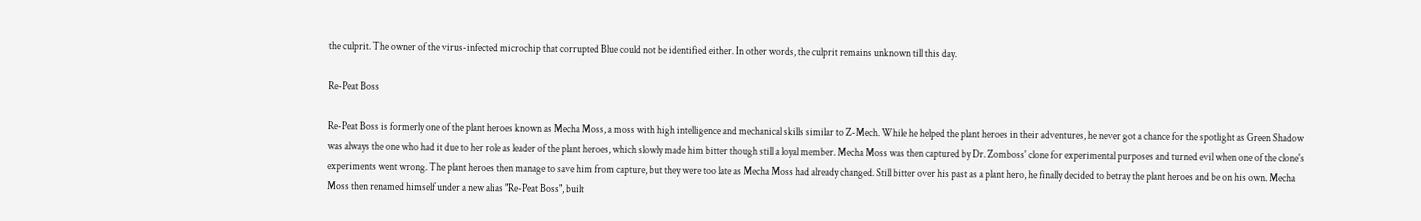the culprit. The owner of the virus-infected microchip that corrupted Blue could not be identified either. In other words, the culprit remains unknown till this day.

Re-Peat Boss

Re-Peat Boss is formerly one of the plant heroes known as Mecha Moss, a moss with high intelligence and mechanical skills similar to Z-Mech. While he helped the plant heroes in their adventures, he never got a chance for the spotlight as Green Shadow was always the one who had it due to her role as leader of the plant heroes, which slowly made him bitter though still a loyal member. Mecha Moss was then captured by Dr. Zomboss' clone for experimental purposes and turned evil when one of the clone's experiments went wrong. The plant heroes then manage to save him from capture, but they were too late as Mecha Moss had already changed. Still bitter over his past as a plant hero, he finally decided to betray the plant heroes and be on his own. Mecha Moss then renamed himself under a new alias "Re-Peat Boss", built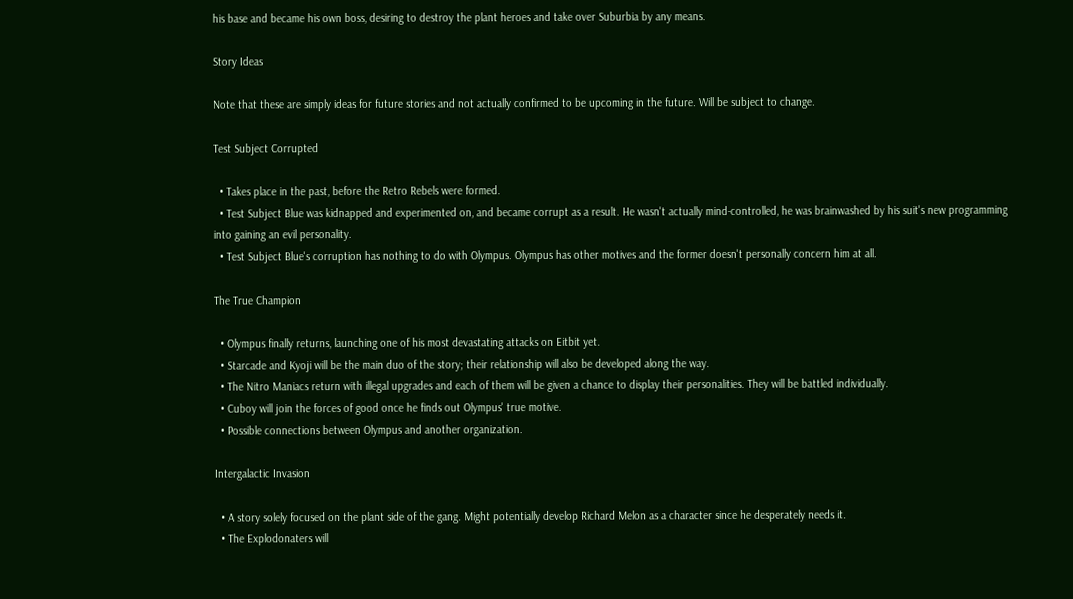his base and became his own boss, desiring to destroy the plant heroes and take over Suburbia by any means.

Story Ideas

Note that these are simply ideas for future stories and not actually confirmed to be upcoming in the future. Will be subject to change.

Test Subject Corrupted

  • Takes place in the past, before the Retro Rebels were formed.
  • Test Subject Blue was kidnapped and experimented on, and became corrupt as a result. He wasn't actually mind-controlled, he was brainwashed by his suit's new programming into gaining an evil personality.
  • Test Subject Blue's corruption has nothing to do with Olympus. Olympus has other motives and the former doesn't personally concern him at all.

The True Champion

  • Olympus finally returns, launching one of his most devastating attacks on Eitbit yet.
  • Starcade and Kyoji will be the main duo of the story; their relationship will also be developed along the way.
  • The Nitro Maniacs return with illegal upgrades and each of them will be given a chance to display their personalities. They will be battled individually.
  • Cuboy will join the forces of good once he finds out Olympus' true motive.
  • Possible connections between Olympus and another organization.

Intergalactic Invasion

  • A story solely focused on the plant side of the gang. Might potentially develop Richard Melon as a character since he desperately needs it.
  • The Explodonaters will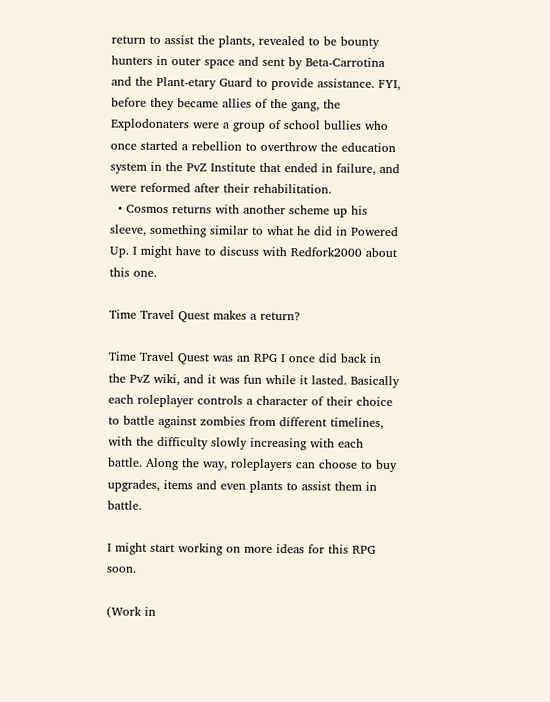return to assist the plants, revealed to be bounty hunters in outer space and sent by Beta-Carrotina and the Plant-etary Guard to provide assistance. FYI, before they became allies of the gang, the Explodonaters were a group of school bullies who once started a rebellion to overthrow the education system in the PvZ Institute that ended in failure, and were reformed after their rehabilitation.
  • Cosmos returns with another scheme up his sleeve, something similar to what he did in Powered Up. I might have to discuss with Redfork2000 about this one.

Time Travel Quest makes a return?

Time Travel Quest was an RPG I once did back in the PvZ wiki, and it was fun while it lasted. Basically each roleplayer controls a character of their choice to battle against zombies from different timelines, with the difficulty slowly increasing with each battle. Along the way, roleplayers can choose to buy upgrades, items and even plants to assist them in battle.

I might start working on more ideas for this RPG soon.

(Work in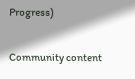Progress)

Community content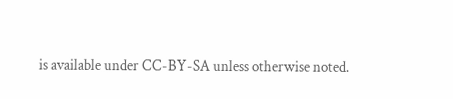is available under CC-BY-SA unless otherwise noted.